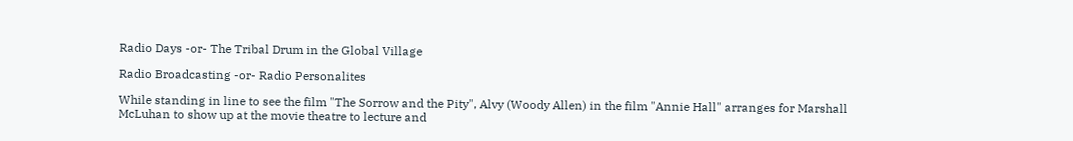Radio Days -or- The Tribal Drum in the Global Village

Radio Broadcasting -or- Radio Personalites

While standing in line to see the film "The Sorrow and the Pity", Alvy (Woody Allen) in the film "Annie Hall" arranges for Marshall McLuhan to show up at the movie theatre to lecture and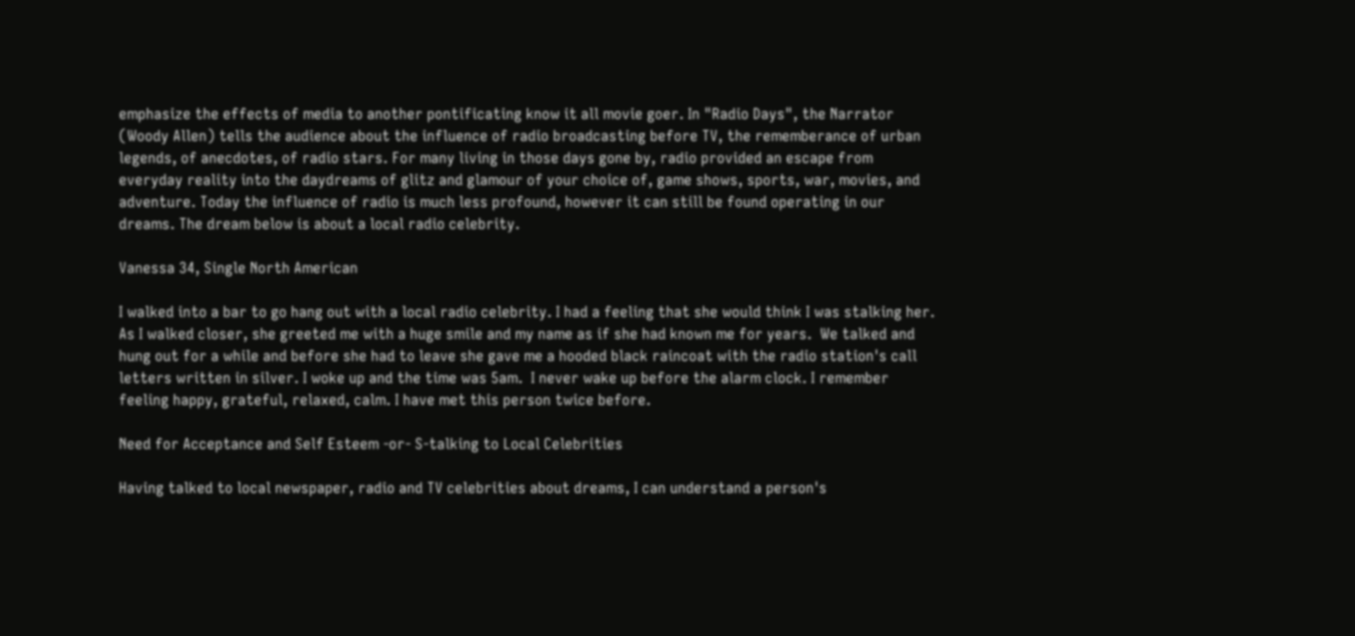emphasize the effects of media to another pontificating know it all movie goer. In "Radio Days", the Narrator (Woody Allen) tells the audience about the influence of radio broadcasting before TV, the rememberance of urban legends, of anecdotes, of radio stars. For many living in those days gone by, radio provided an escape from everyday reality into the daydreams of glitz and glamour of your choice of, game shows, sports, war, movies, and adventure. Today the influence of radio is much less profound, however it can still be found operating in our dreams. The dream below is about a local radio celebrity.

Vanessa 34, Single North American

I walked into a bar to go hang out with a local radio celebrity. I had a feeling that she would think I was stalking her. As I walked closer, she greeted me with a huge smile and my name as if she had known me for years.  We talked and hung out for a while and before she had to leave she gave me a hooded black raincoat with the radio station's call letters written in silver. I woke up and the time was 5am.  I never wake up before the alarm clock. I remember feeling happy, grateful, relaxed, calm. I have met this person twice before.

Need for Acceptance and Self Esteem -or- S-talking to Local Celebrities

Having talked to local newspaper, radio and TV celebrities about dreams, I can understand a person's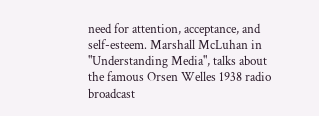need for attention, acceptance, and self-esteem. Marshall McLuhan in "Understanding Media", talks about the famous Orsen Welles 1938 radio broadcast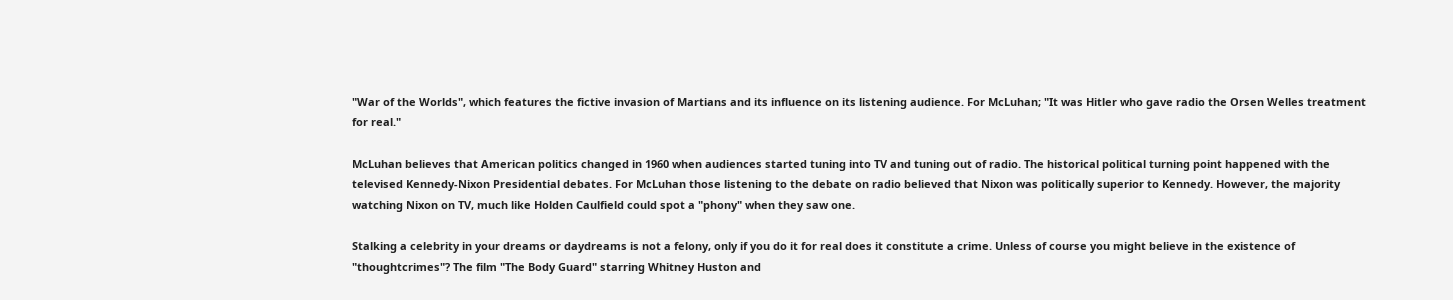"War of the Worlds", which features the fictive invasion of Martians and its influence on its listening audience. For McLuhan; "It was Hitler who gave radio the Orsen Welles treatment for real."

McLuhan believes that American politics changed in 1960 when audiences started tuning into TV and tuning out of radio. The historical political turning point happened with the televised Kennedy-Nixon Presidential debates. For McLuhan those listening to the debate on radio believed that Nixon was politically superior to Kennedy. However, the majority watching Nixon on TV, much like Holden Caulfield could spot a "phony" when they saw one.

Stalking a celebrity in your dreams or daydreams is not a felony, only if you do it for real does it constitute a crime. Unless of course you might believe in the existence of "thoughtcrimes"? The film "The Body Guard" starring Whitney Huston and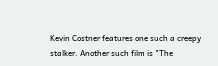Kevin Costner features one such a creepy stalker. Another such film is "The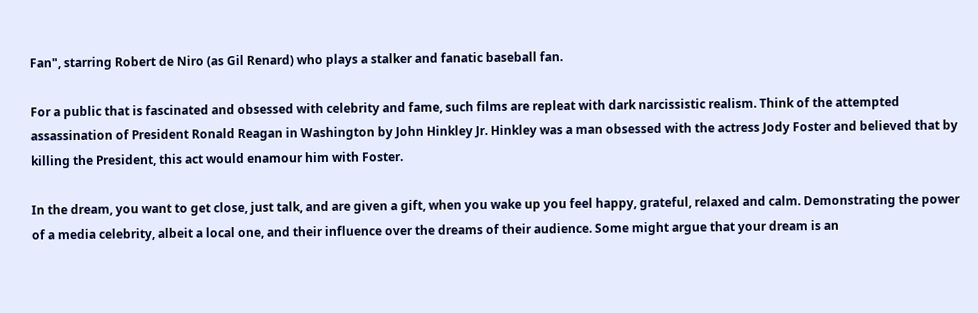Fan", starring Robert de Niro (as Gil Renard) who plays a stalker and fanatic baseball fan.

For a public that is fascinated and obsessed with celebrity and fame, such films are repleat with dark narcissistic realism. Think of the attempted assassination of President Ronald Reagan in Washington by John Hinkley Jr. Hinkley was a man obsessed with the actress Jody Foster and believed that by killing the President, this act would enamour him with Foster.

In the dream, you want to get close, just talk, and are given a gift, when you wake up you feel happy, grateful, relaxed and calm. Demonstrating the power of a media celebrity, albeit a local one, and their influence over the dreams of their audience. Some might argue that your dream is an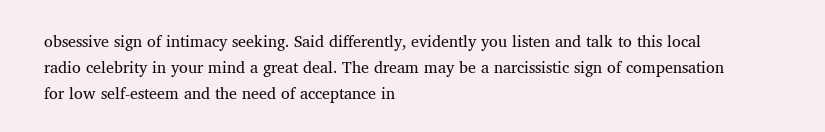obsessive sign of intimacy seeking. Said differently, evidently you listen and talk to this local radio celebrity in your mind a great deal. The dream may be a narcissistic sign of compensation for low self-esteem and the need of acceptance in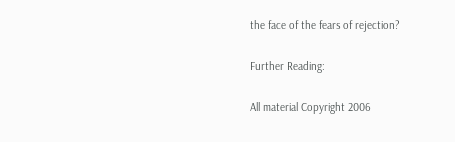the face of the fears of rejection?

Further Reading:

All material Copyright 2006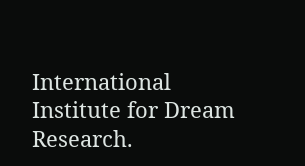International Institute for Dream Research.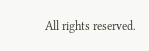All rights reserved.